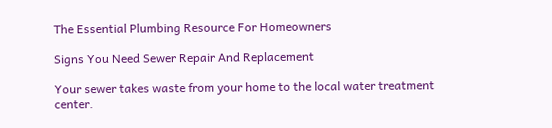The Essential Plumbing Resource For Homeowners

Signs You Need Sewer Repair And Replacement

Your sewer takes waste from your home to the local water treatment center.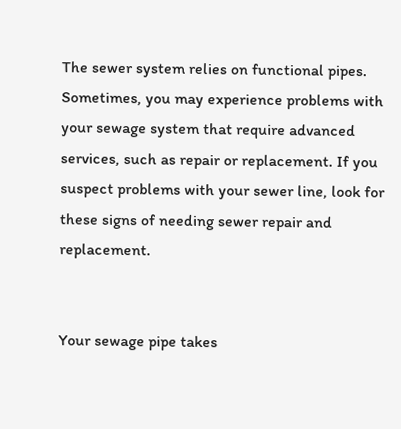The sewer system relies on functional pipes. Sometimes, you may experience problems with your sewage system that require advanced services, such as repair or replacement. If you suspect problems with your sewer line, look for these signs of needing sewer repair and replacement.


Your sewage pipe takes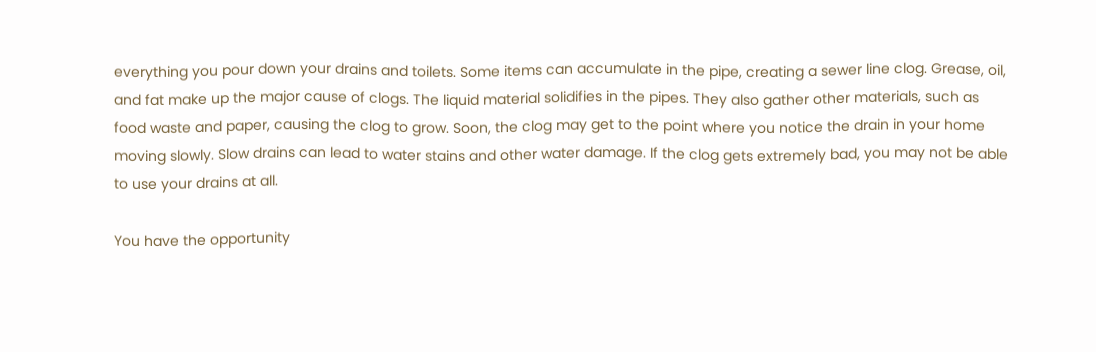everything you pour down your drains and toilets. Some items can accumulate in the pipe, creating a sewer line clog. Grease, oil, and fat make up the major cause of clogs. The liquid material solidifies in the pipes. They also gather other materials, such as food waste and paper, causing the clog to grow. Soon, the clog may get to the point where you notice the drain in your home moving slowly. Slow drains can lead to water stains and other water damage. If the clog gets extremely bad, you may not be able to use your drains at all.

You have the opportunity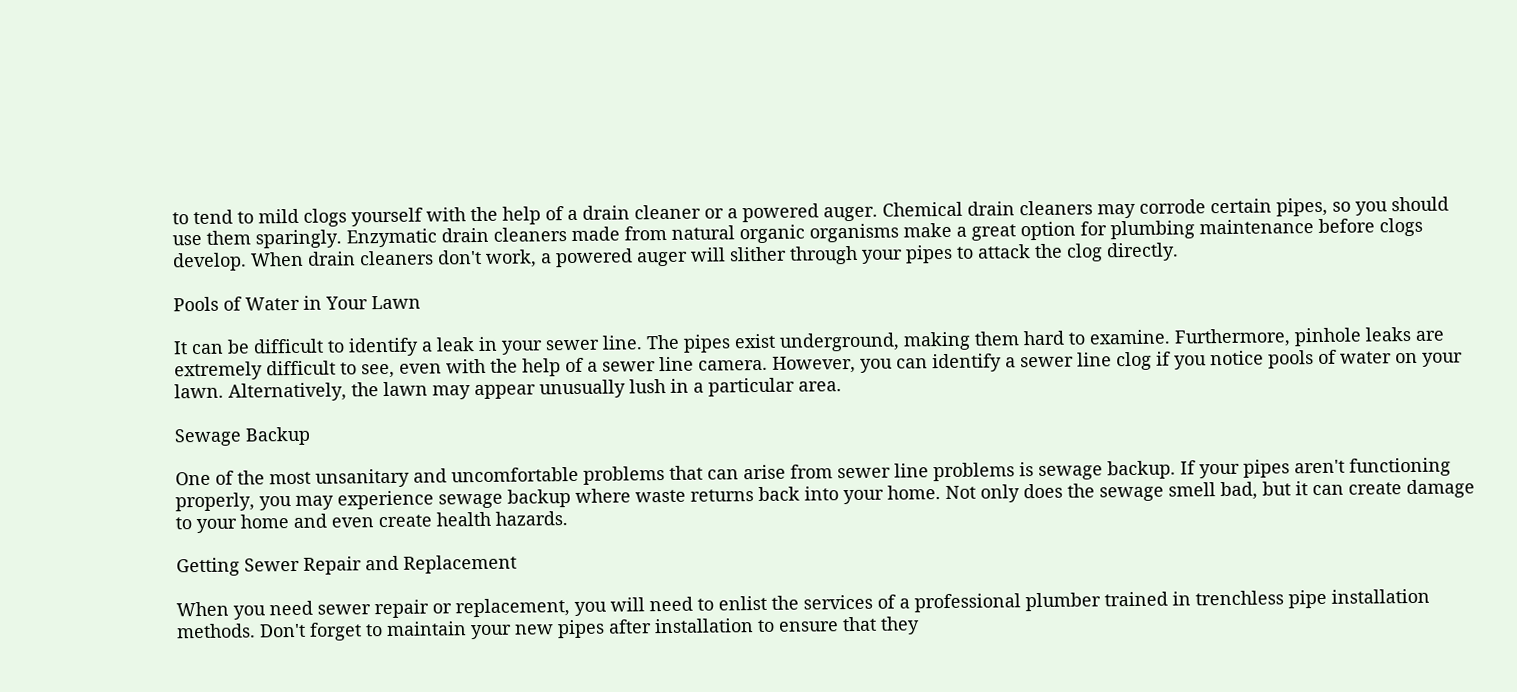to tend to mild clogs yourself with the help of a drain cleaner or a powered auger. Chemical drain cleaners may corrode certain pipes, so you should use them sparingly. Enzymatic drain cleaners made from natural organic organisms make a great option for plumbing maintenance before clogs develop. When drain cleaners don't work, a powered auger will slither through your pipes to attack the clog directly.

Pools of Water in Your Lawn

It can be difficult to identify a leak in your sewer line. The pipes exist underground, making them hard to examine. Furthermore, pinhole leaks are extremely difficult to see, even with the help of a sewer line camera. However, you can identify a sewer line clog if you notice pools of water on your lawn. Alternatively, the lawn may appear unusually lush in a particular area.

Sewage Backup

One of the most unsanitary and uncomfortable problems that can arise from sewer line problems is sewage backup. If your pipes aren't functioning properly, you may experience sewage backup where waste returns back into your home. Not only does the sewage smell bad, but it can create damage to your home and even create health hazards.

Getting Sewer Repair and Replacement

When you need sewer repair or replacement, you will need to enlist the services of a professional plumber trained in trenchless pipe installation methods. Don't forget to maintain your new pipes after installation to ensure that they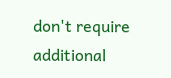don't require additional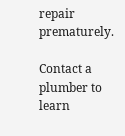repair prematurely.

Contact a plumber to learn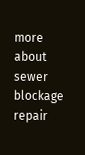more about sewer blockage repair